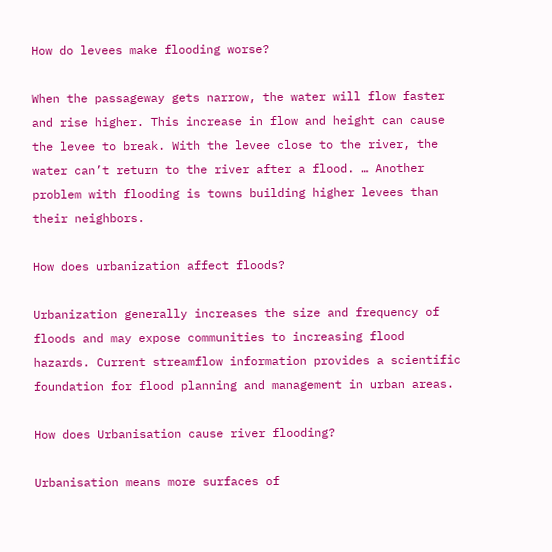How do levees make flooding worse?

When the passageway gets narrow, the water will flow faster and rise higher. This increase in flow and height can cause the levee to break. With the levee close to the river, the water can’t return to the river after a flood. … Another problem with flooding is towns building higher levees than their neighbors.

How does urbanization affect floods?

Urbanization generally increases the size and frequency of floods and may expose communities to increasing flood hazards. Current streamflow information provides a scientific foundation for flood planning and management in urban areas.

How does Urbanisation cause river flooding?

Urbanisation means more surfaces of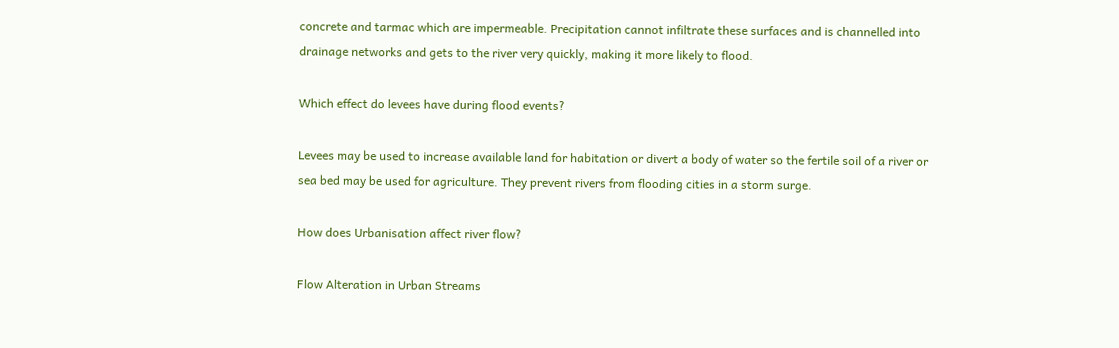concrete and tarmac which are impermeable. Precipitation cannot infiltrate these surfaces and is channelled into drainage networks and gets to the river very quickly, making it more likely to flood.

Which effect do levees have during flood events?

Levees may be used to increase available land for habitation or divert a body of water so the fertile soil of a river or sea bed may be used for agriculture. They prevent rivers from flooding cities in a storm surge.

How does Urbanisation affect river flow?

Flow Alteration in Urban Streams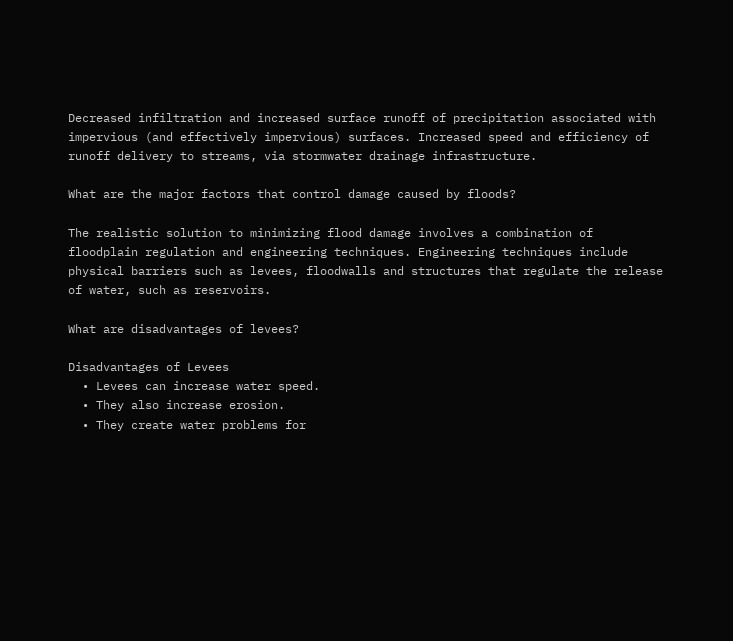Decreased infiltration and increased surface runoff of precipitation associated with impervious (and effectively impervious) surfaces. Increased speed and efficiency of runoff delivery to streams, via stormwater drainage infrastructure.

What are the major factors that control damage caused by floods?

The realistic solution to minimizing flood damage involves a combination of floodplain regulation and engineering techniques. Engineering techniques include physical barriers such as levees, floodwalls and structures that regulate the release of water, such as reservoirs.

What are disadvantages of levees?

Disadvantages of Levees
  • Levees can increase water speed.
  • They also increase erosion.
  • They create water problems for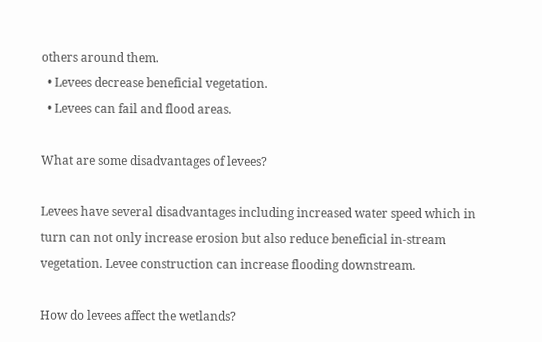others around them.
  • Levees decrease beneficial vegetation.
  • Levees can fail and flood areas.

What are some disadvantages of levees?

Levees have several disadvantages including increased water speed which in turn can not only increase erosion but also reduce beneficial in-stream vegetation. Levee construction can increase flooding downstream.

How do levees affect the wetlands?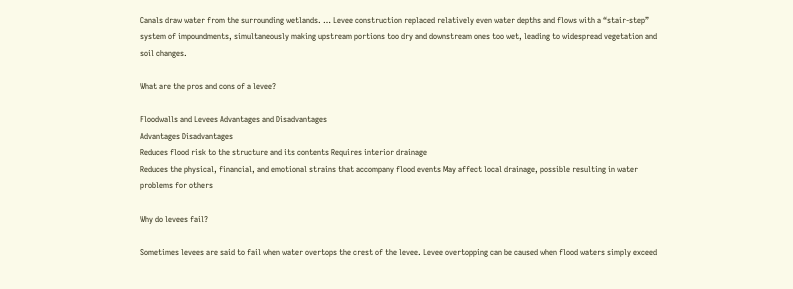Canals draw water from the surrounding wetlands. … Levee construction replaced relatively even water depths and flows with a “stair-step” system of impoundments, simultaneously making upstream portions too dry and downstream ones too wet, leading to widespread vegetation and soil changes.

What are the pros and cons of a levee?

Floodwalls and Levees Advantages and Disadvantages
Advantages Disadvantages
Reduces flood risk to the structure and its contents Requires interior drainage
Reduces the physical, financial, and emotional strains that accompany flood events May affect local drainage, possible resulting in water problems for others

Why do levees fail?

Sometimes levees are said to fail when water overtops the crest of the levee. Levee overtopping can be caused when flood waters simply exceed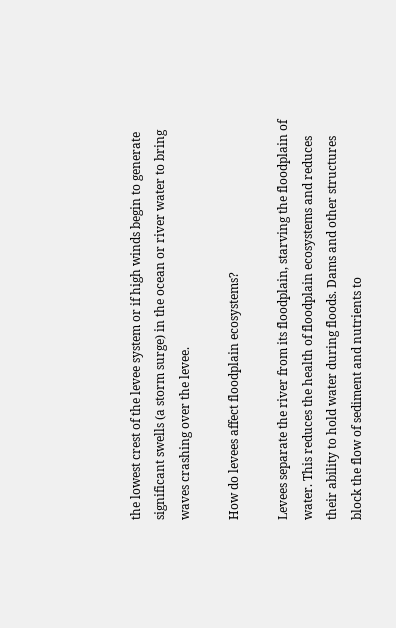the lowest crest of the levee system or if high winds begin to generate significant swells (a storm surge) in the ocean or river water to bring waves crashing over the levee.

How do levees affect floodplain ecosystems?

Levees separate the river from its floodplain, starving the floodplain of water. This reduces the health of floodplain ecosystems and reduces their ability to hold water during floods. Dams and other structures block the flow of sediment and nutrients to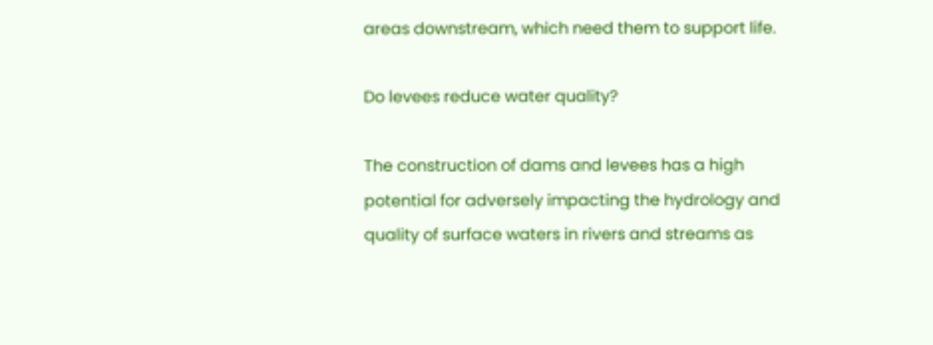areas downstream, which need them to support life.

Do levees reduce water quality?

The construction of dams and levees has a high potential for adversely impacting the hydrology and quality of surface waters in rivers and streams as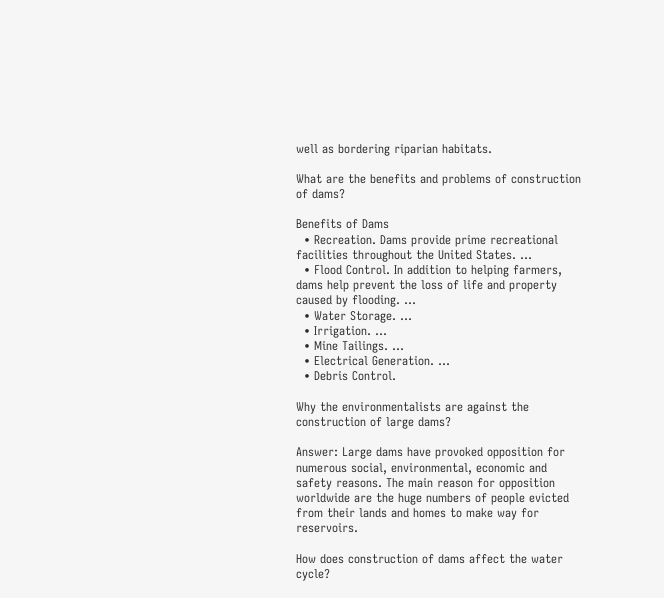well as bordering riparian habitats.

What are the benefits and problems of construction of dams?

Benefits of Dams
  • Recreation. Dams provide prime recreational facilities throughout the United States. …
  • Flood Control. In addition to helping farmers, dams help prevent the loss of life and property caused by flooding. …
  • Water Storage. …
  • Irrigation. …
  • Mine Tailings. …
  • Electrical Generation. …
  • Debris Control.

Why the environmentalists are against the construction of large dams?

Answer: Large dams have provoked opposition for numerous social, environmental, economic and safety reasons. The main reason for opposition worldwide are the huge numbers of people evicted from their lands and homes to make way for reservoirs.

How does construction of dams affect the water cycle?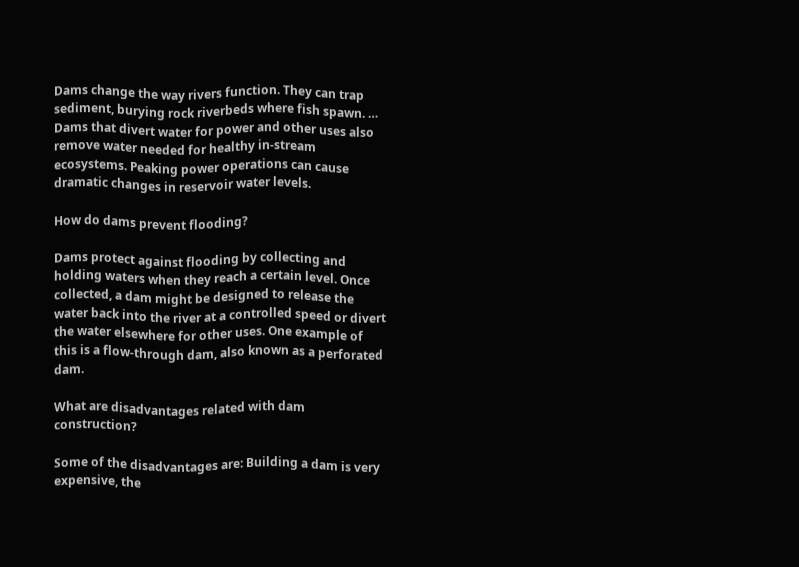Dams change the way rivers function. They can trap sediment, burying rock riverbeds where fish spawn. … Dams that divert water for power and other uses also remove water needed for healthy in-stream ecosystems. Peaking power operations can cause dramatic changes in reservoir water levels.

How do dams prevent flooding?

Dams protect against flooding by collecting and holding waters when they reach a certain level. Once collected, a dam might be designed to release the water back into the river at a controlled speed or divert the water elsewhere for other uses. One example of this is a flow-through dam, also known as a perforated dam.

What are disadvantages related with dam construction?

Some of the disadvantages are: Building a dam is very expensive, the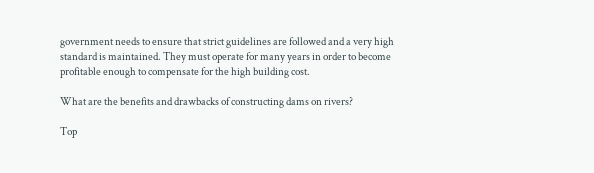government needs to ensure that strict guidelines are followed and a very high standard is maintained. They must operate for many years in order to become profitable enough to compensate for the high building cost.

What are the benefits and drawbacks of constructing dams on rivers?

Top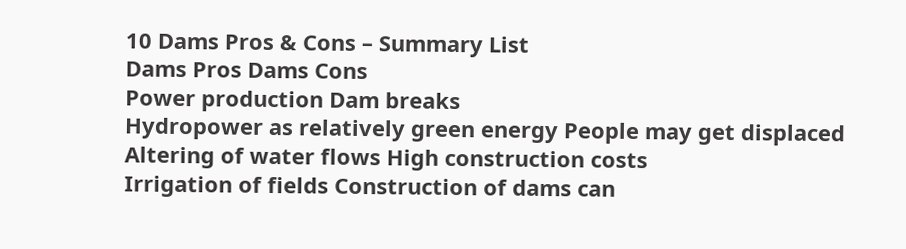10 Dams Pros & Cons – Summary List
Dams Pros Dams Cons
Power production Dam breaks
Hydropower as relatively green energy People may get displaced
Altering of water flows High construction costs
Irrigation of fields Construction of dams can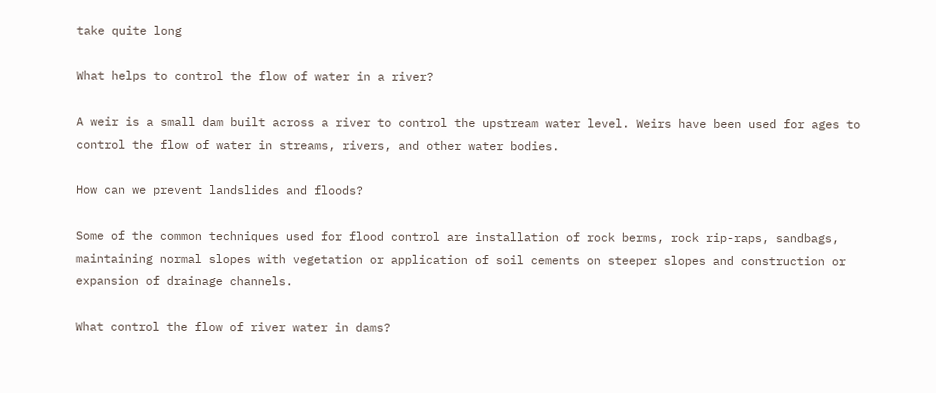take quite long

What helps to control the flow of water in a river?

A weir is a small dam built across a river to control the upstream water level. Weirs have been used for ages to control the flow of water in streams, rivers, and other water bodies.

How can we prevent landslides and floods?

Some of the common techniques used for flood control are installation of rock berms, rock rip-raps, sandbags, maintaining normal slopes with vegetation or application of soil cements on steeper slopes and construction or expansion of drainage channels.

What control the flow of river water in dams?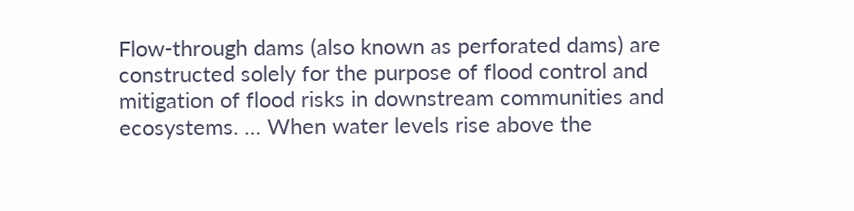Flow-through dams (also known as perforated dams) are constructed solely for the purpose of flood control and mitigation of flood risks in downstream communities and ecosystems. … When water levels rise above the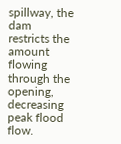spillway, the dam restricts the amount flowing through the opening, decreasing peak flood flow.